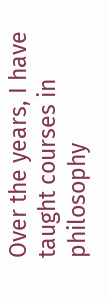Over the years, I have taught courses in philosophy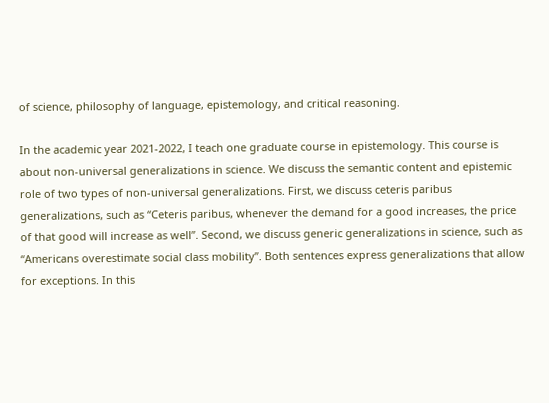of science, philosophy of language, epistemology, and critical reasoning.

In the academic year 2021-2022, I teach one graduate course in epistemology. This course is about non-universal generalizations in science. We discuss the semantic content and epistemic role of two types of non-universal generalizations. First, we discuss ceteris paribus generalizations, such as “Ceteris paribus, whenever the demand for a good increases, the price of that good will increase as well”. Second, we discuss generic generalizations in science, such as “Americans overestimate social class mobility”. Both sentences express generalizations that allow for exceptions. In this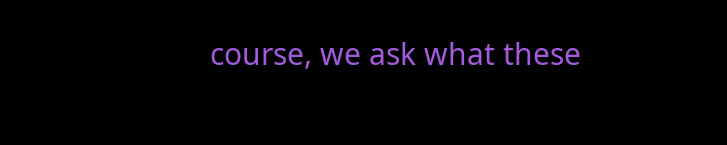course, we ask what these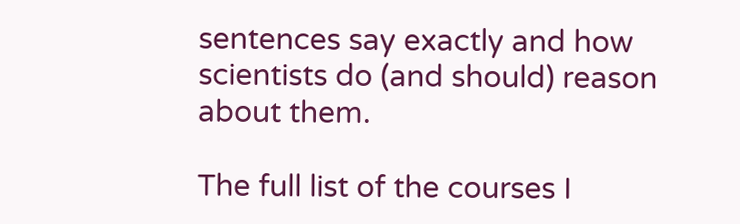sentences say exactly and how scientists do (and should) reason about them.

The full list of the courses I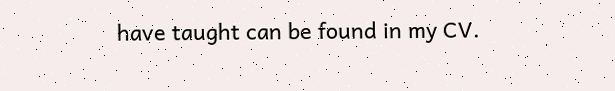have taught can be found in my CV.